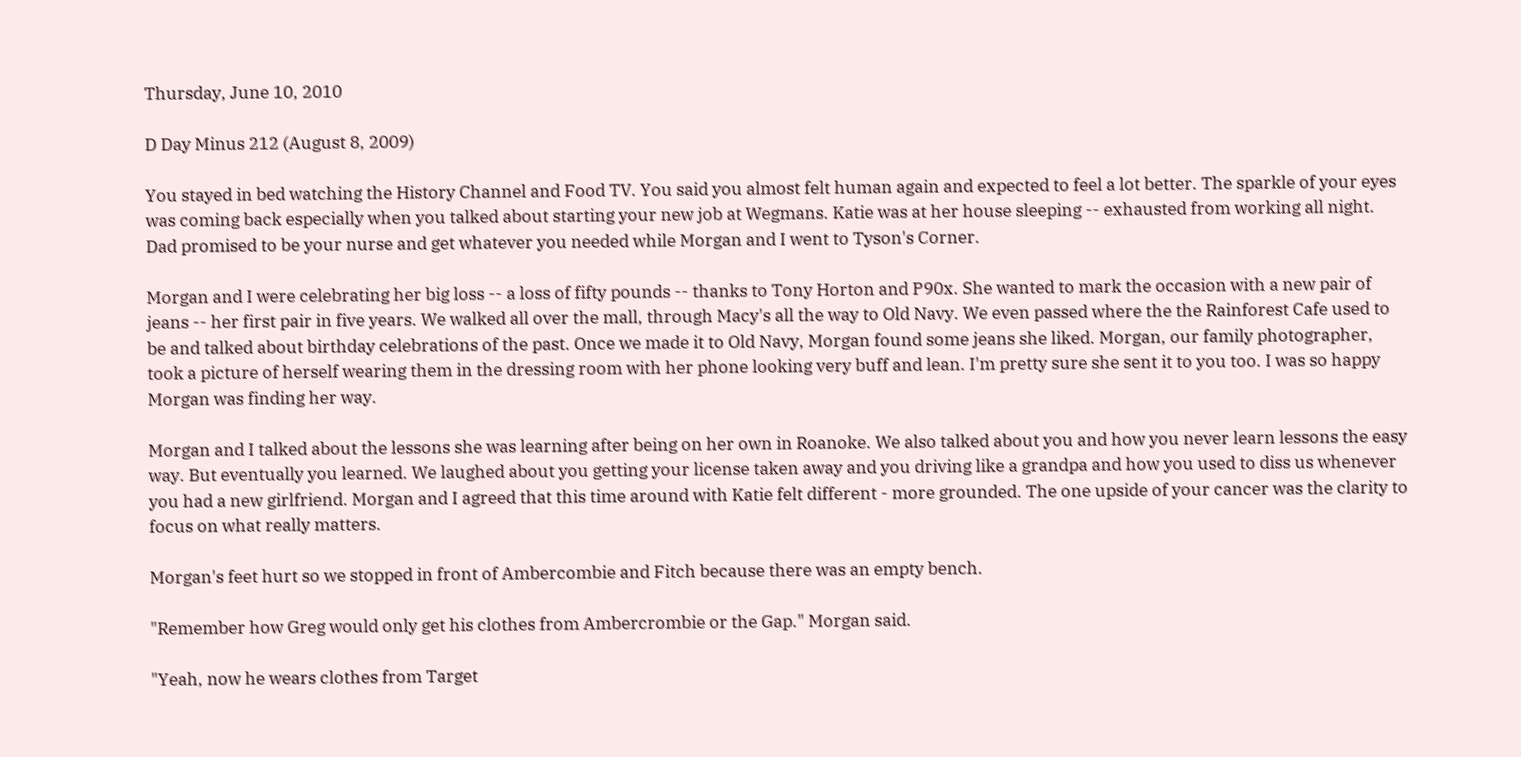Thursday, June 10, 2010

D Day Minus 212 (August 8, 2009)

You stayed in bed watching the History Channel and Food TV. You said you almost felt human again and expected to feel a lot better. The sparkle of your eyes was coming back especially when you talked about starting your new job at Wegmans. Katie was at her house sleeping -- exhausted from working all night. Dad promised to be your nurse and get whatever you needed while Morgan and I went to Tyson's Corner.

Morgan and I were celebrating her big loss -- a loss of fifty pounds -- thanks to Tony Horton and P90x. She wanted to mark the occasion with a new pair of jeans -- her first pair in five years. We walked all over the mall, through Macy's all the way to Old Navy. We even passed where the the Rainforest Cafe used to be and talked about birthday celebrations of the past. Once we made it to Old Navy, Morgan found some jeans she liked. Morgan, our family photographer, took a picture of herself wearing them in the dressing room with her phone looking very buff and lean. I'm pretty sure she sent it to you too. I was so happy Morgan was finding her way.

Morgan and I talked about the lessons she was learning after being on her own in Roanoke. We also talked about you and how you never learn lessons the easy way. But eventually you learned. We laughed about you getting your license taken away and you driving like a grandpa and how you used to diss us whenever you had a new girlfriend. Morgan and I agreed that this time around with Katie felt different - more grounded. The one upside of your cancer was the clarity to focus on what really matters.

Morgan's feet hurt so we stopped in front of Ambercombie and Fitch because there was an empty bench.

"Remember how Greg would only get his clothes from Ambercrombie or the Gap." Morgan said.

"Yeah, now he wears clothes from Target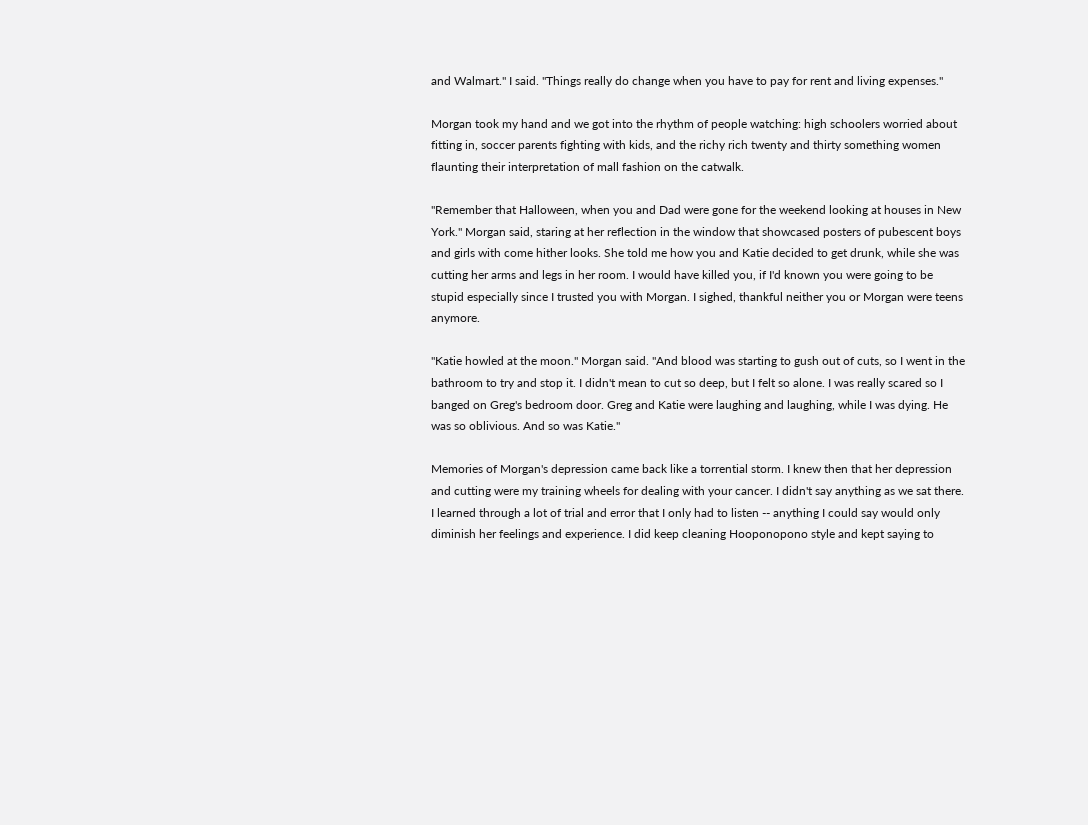and Walmart." I said. "Things really do change when you have to pay for rent and living expenses."

Morgan took my hand and we got into the rhythm of people watching: high schoolers worried about fitting in, soccer parents fighting with kids, and the richy rich twenty and thirty something women flaunting their interpretation of mall fashion on the catwalk.

"Remember that Halloween, when you and Dad were gone for the weekend looking at houses in New York." Morgan said, staring at her reflection in the window that showcased posters of pubescent boys and girls with come hither looks. She told me how you and Katie decided to get drunk, while she was cutting her arms and legs in her room. I would have killed you, if I'd known you were going to be stupid especially since I trusted you with Morgan. I sighed, thankful neither you or Morgan were teens anymore.

"Katie howled at the moon." Morgan said. "And blood was starting to gush out of cuts, so I went in the bathroom to try and stop it. I didn't mean to cut so deep, but I felt so alone. I was really scared so I banged on Greg's bedroom door. Greg and Katie were laughing and laughing, while I was dying. He was so oblivious. And so was Katie."

Memories of Morgan's depression came back like a torrential storm. I knew then that her depression and cutting were my training wheels for dealing with your cancer. I didn't say anything as we sat there. I learned through a lot of trial and error that I only had to listen -- anything I could say would only diminish her feelings and experience. I did keep cleaning Hooponopono style and kept saying to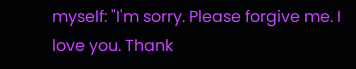myself: "I'm sorry. Please forgive me. I love you. Thank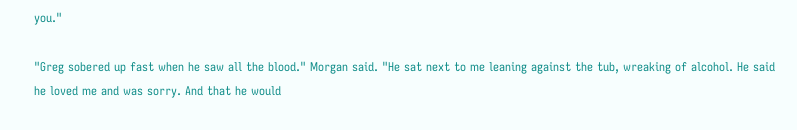you."

"Greg sobered up fast when he saw all the blood." Morgan said. "He sat next to me leaning against the tub, wreaking of alcohol. He said he loved me and was sorry. And that he would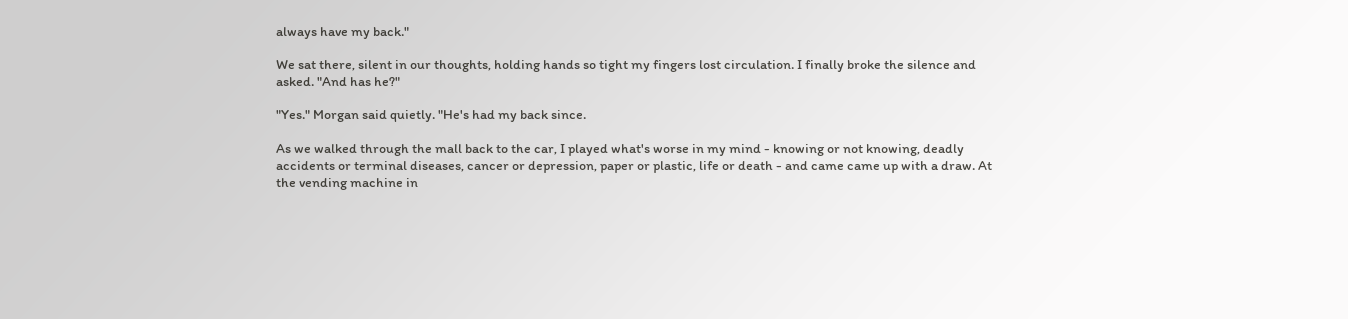always have my back."

We sat there, silent in our thoughts, holding hands so tight my fingers lost circulation. I finally broke the silence and asked. "And has he?"

"Yes." Morgan said quietly. "He's had my back since.

As we walked through the mall back to the car, I played what's worse in my mind - knowing or not knowing, deadly accidents or terminal diseases, cancer or depression, paper or plastic, life or death - and came came up with a draw. At the vending machine in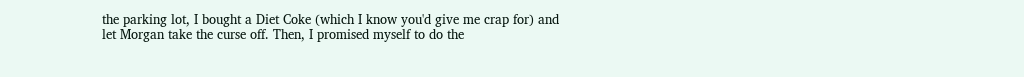the parking lot, I bought a Diet Coke (which I know you'd give me crap for) and let Morgan take the curse off. Then, I promised myself to do the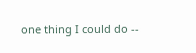one thing I could do --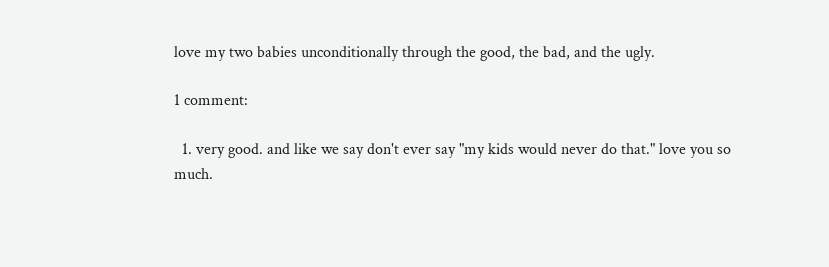love my two babies unconditionally through the good, the bad, and the ugly.

1 comment:

  1. very good. and like we say don't ever say "my kids would never do that." love you so much.